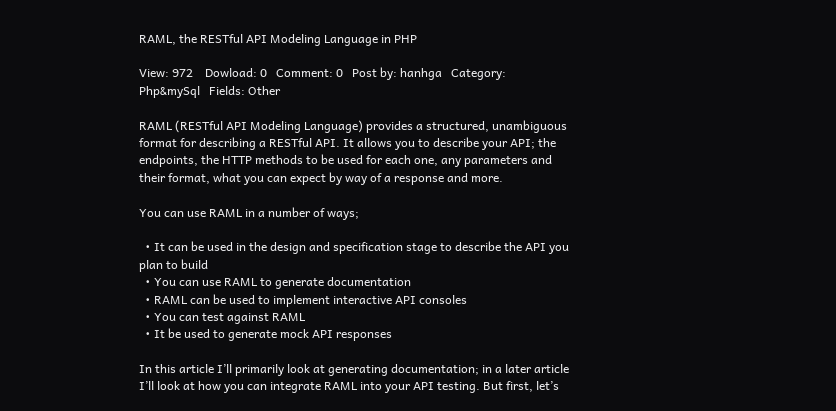RAML, the RESTful API Modeling Language in PHP

View: 972    Dowload: 0   Comment: 0   Post by: hanhga   Category: Php&mySql   Fields: Other

RAML (RESTful API Modeling Language) provides a structured, unambiguous format for describing a RESTful API. It allows you to describe your API; the endpoints, the HTTP methods to be used for each one, any parameters and their format, what you can expect by way of a response and more.

You can use RAML in a number of ways;

  • It can be used in the design and specification stage to describe the API you plan to build
  • You can use RAML to generate documentation
  • RAML can be used to implement interactive API consoles
  • You can test against RAML
  • It be used to generate mock API responses

In this article I’ll primarily look at generating documentation; in a later article I’ll look at how you can integrate RAML into your API testing. But first, let’s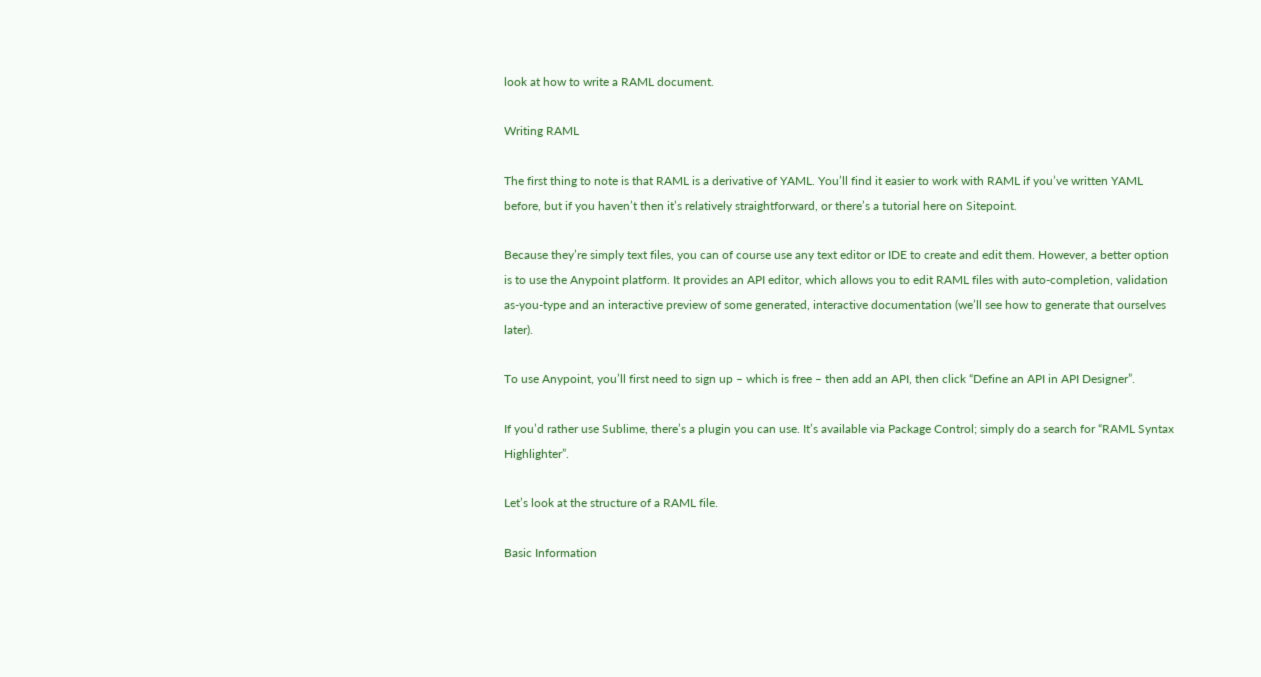look at how to write a RAML document.

Writing RAML

The first thing to note is that RAML is a derivative of YAML. You’ll find it easier to work with RAML if you’ve written YAML before, but if you haven’t then it’s relatively straightforward, or there’s a tutorial here on Sitepoint.

Because they’re simply text files, you can of course use any text editor or IDE to create and edit them. However, a better option is to use the Anypoint platform. It provides an API editor, which allows you to edit RAML files with auto-completion, validation as-you-type and an interactive preview of some generated, interactive documentation (we’ll see how to generate that ourselves later).

To use Anypoint, you’ll first need to sign up – which is free – then add an API, then click “Define an API in API Designer”.

If you’d rather use Sublime, there’s a plugin you can use. It’s available via Package Control; simply do a search for “RAML Syntax Highlighter”.

Let’s look at the structure of a RAML file.

Basic Information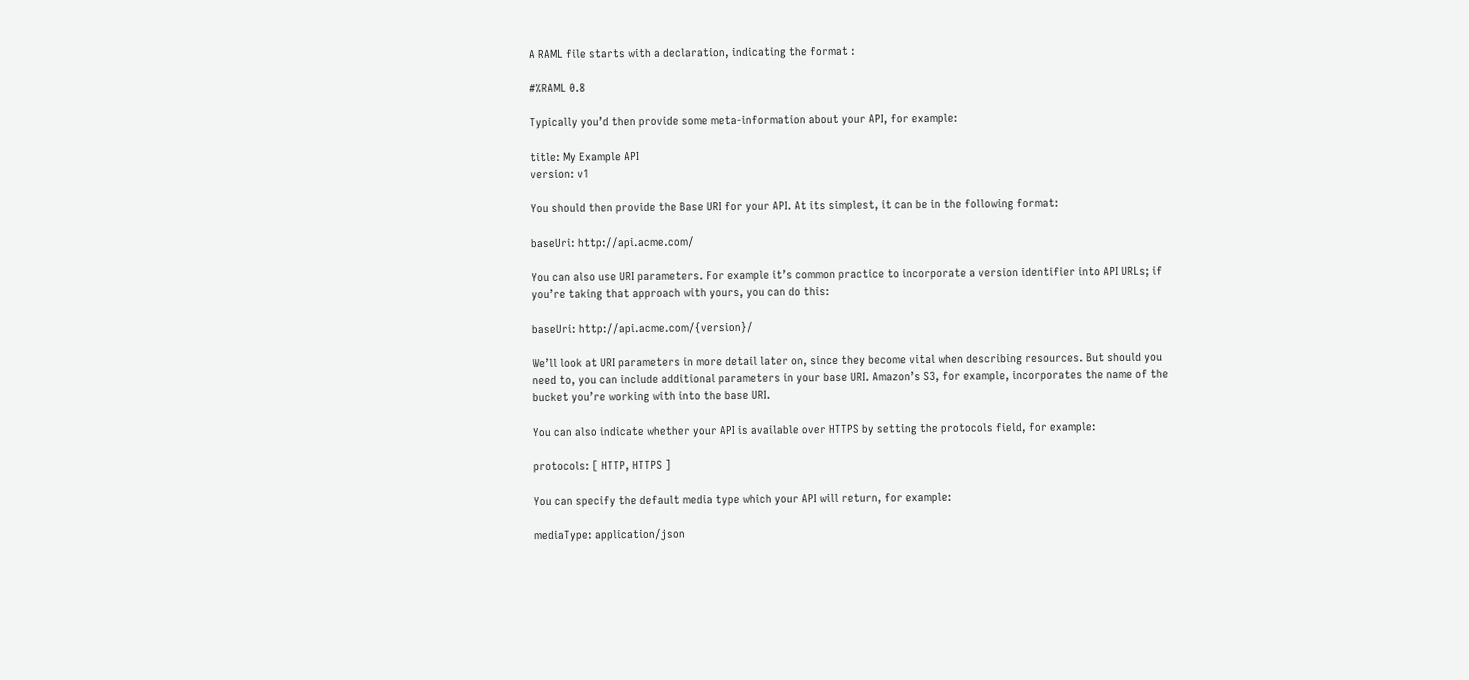A RAML file starts with a declaration, indicating the format :

#%RAML 0.8

Typically you’d then provide some meta-information about your API, for example:

title: My Example API
version: v1

You should then provide the Base URI for your API. At its simplest, it can be in the following format:

baseUri: http://api.acme.com/

You can also use URI parameters. For example it’s common practice to incorporate a version identifier into API URLs; if you’re taking that approach with yours, you can do this:

baseUri: http://api.acme.com/{version}/

We’ll look at URI parameters in more detail later on, since they become vital when describing resources. But should you need to, you can include additional parameters in your base URI. Amazon’s S3, for example, incorporates the name of the bucket you’re working with into the base URI.

You can also indicate whether your API is available over HTTPS by setting the protocols field, for example:

protocols: [ HTTP, HTTPS ]

You can specify the default media type which your API will return, for example:

mediaType: application/json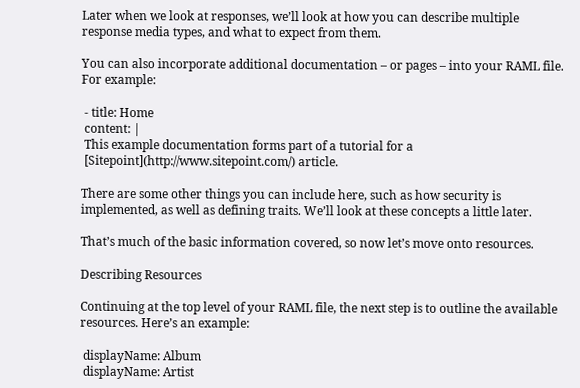Later when we look at responses, we’ll look at how you can describe multiple response media types, and what to expect from them.

You can also incorporate additional documentation – or pages – into your RAML file. For example:

 - title: Home
 content: |
 This example documentation forms part of a tutorial for a
 [Sitepoint](http://www.sitepoint.com/) article.

There are some other things you can include here, such as how security is implemented, as well as defining traits. We’ll look at these concepts a little later.

That’s much of the basic information covered, so now let’s move onto resources.

Describing Resources

Continuing at the top level of your RAML file, the next step is to outline the available resources. Here’s an example:

 displayName: Album
 displayName: Artist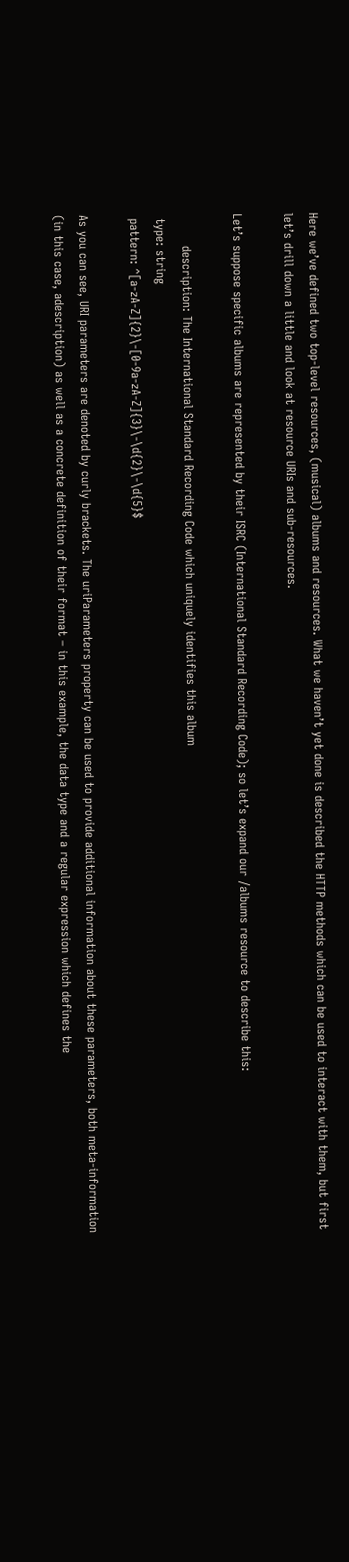Here we’ve defined two top-level resources, (musical) albums and resources. What we haven’t yet done is described the HTTP methods which can be used to interact with them, but first let’s drill down a little and look at resource URIs and sub-resources.

Let’s suppose specific albums are represented by their ISRC (International Standard Recording Code); so let’s expand our /albums resource to describe this:

        description: The International Standard Recording Code which uniquely identifies this album
 type: string
 pattern: ^[a-zA-Z]{2}\-[0-9a-zA-Z]{3}\-\d{2}\-\d{5}$

As you can see, URI parameters are denoted by curly brackets. The uriParameters property can be used to provide additional information about these parameters, both meta-information (in this case, adescription) as well as a concrete definition of their format – in this example, the data type and a regular expression which defines the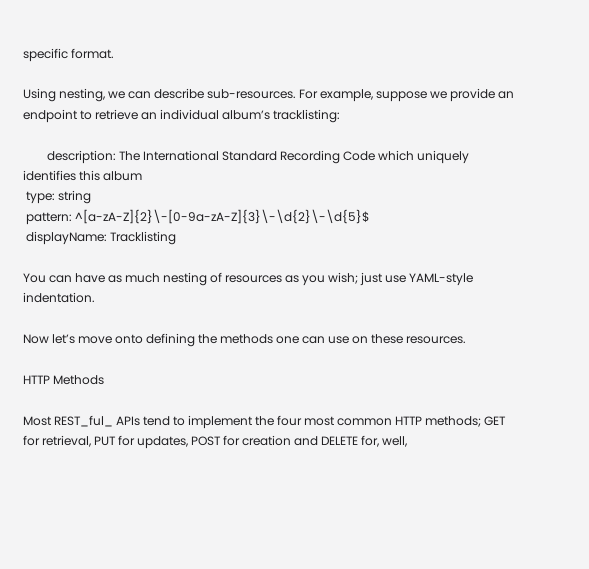specific format.

Using nesting, we can describe sub-resources. For example, suppose we provide an endpoint to retrieve an individual album’s tracklisting:

        description: The International Standard Recording Code which uniquely identifies this album
 type: string
 pattern: ^[a-zA-Z]{2}\-[0-9a-zA-Z]{3}\-\d{2}\-\d{5}$
 displayName: Tracklisting

You can have as much nesting of resources as you wish; just use YAML-style indentation.

Now let’s move onto defining the methods one can use on these resources.

HTTP Methods

Most REST_ful_ APIs tend to implement the four most common HTTP methods; GET for retrieval, PUT for updates, POST for creation and DELETE for, well,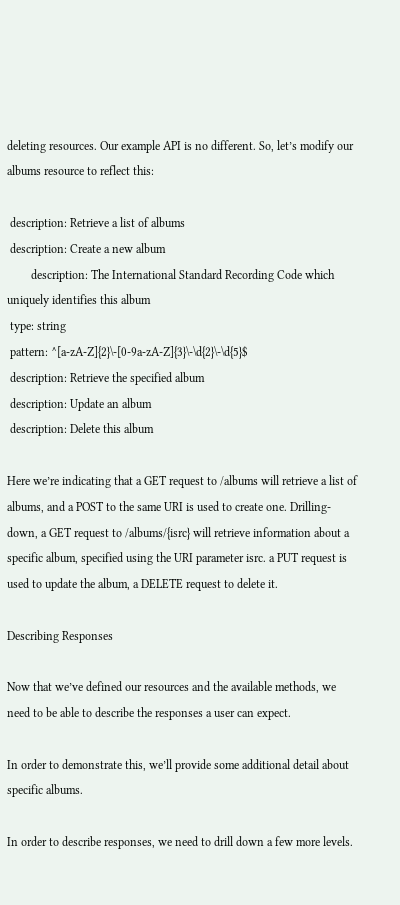deleting resources. Our example API is no different. So, let’s modify our albums resource to reflect this:

 description: Retrieve a list of albums
 description: Create a new album
        description: The International Standard Recording Code which uniquely identifies this album
 type: string
 pattern: ^[a-zA-Z]{2}\-[0-9a-zA-Z]{3}\-\d{2}\-\d{5}$
 description: Retrieve the specified album
 description: Update an album
 description: Delete this album

Here we’re indicating that a GET request to /albums will retrieve a list of albums, and a POST to the same URI is used to create one. Drilling-down, a GET request to /albums/{isrc} will retrieve information about a specific album, specified using the URI parameter isrc. a PUT request is used to update the album, a DELETE request to delete it.

Describing Responses

Now that we’ve defined our resources and the available methods, we need to be able to describe the responses a user can expect.

In order to demonstrate this, we’ll provide some additional detail about specific albums.

In order to describe responses, we need to drill down a few more levels.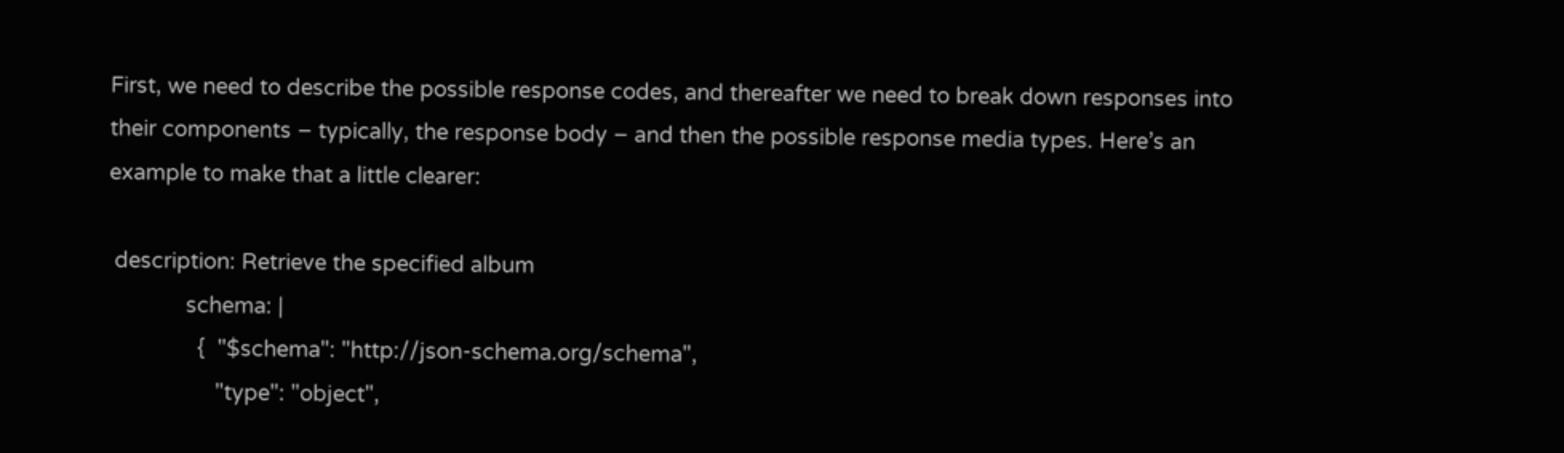First, we need to describe the possible response codes, and thereafter we need to break down responses into their components – typically, the response body – and then the possible response media types. Here’s an example to make that a little clearer:

 description: Retrieve the specified album
             schema: |
               {  "$schema": "http://json-schema.org/schema",
                  "type": "object",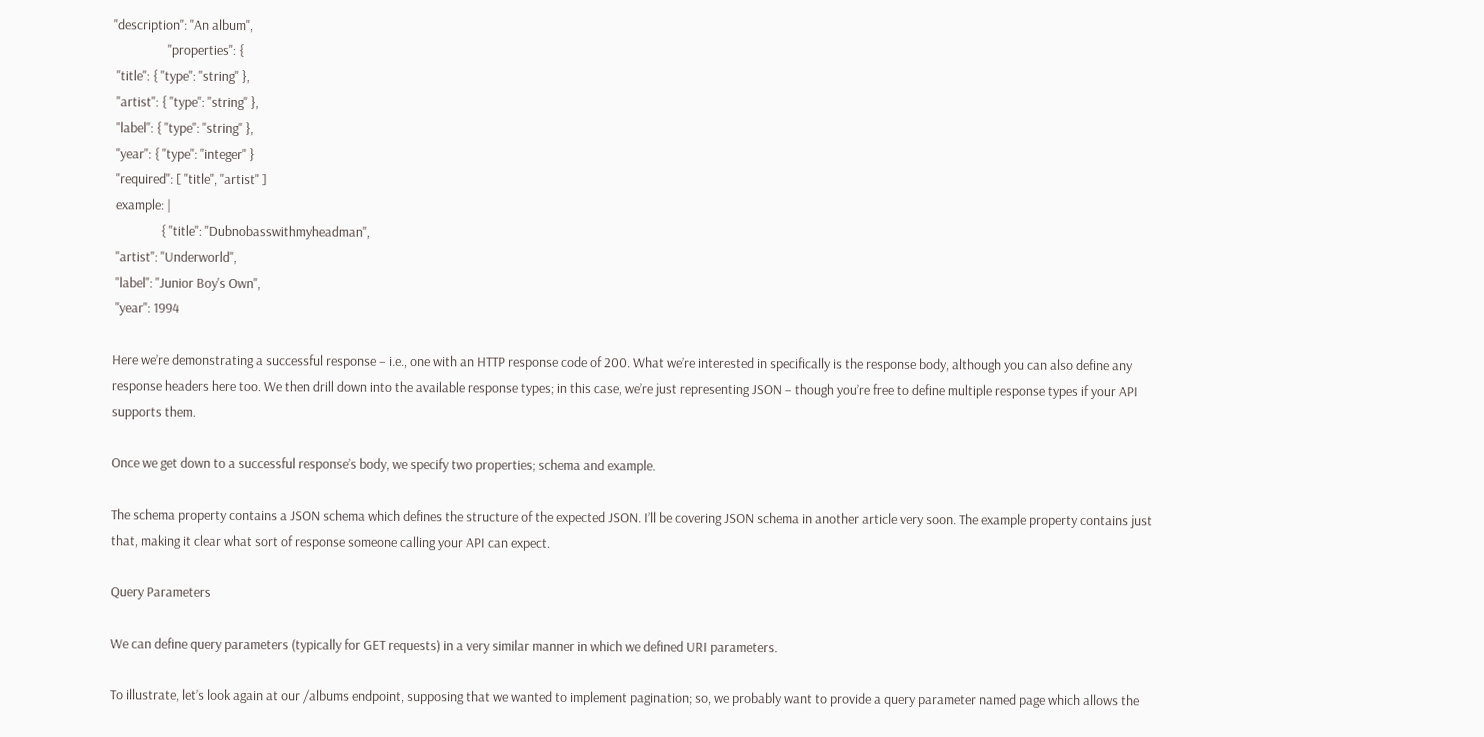"description": "An album",
                  "properties": {
 "title": { "type": "string" },
 "artist": { "type": "string" },
 "label": { "type": "string" },
 "year": { "type": "integer" }
 "required": [ "title", "artist" ]
 example: |
                { "title": "Dubnobasswithmyheadman",
 "artist": "Underworld",
 "label": "Junior Boy's Own",
 "year": 1994

Here we’re demonstrating a successful response – i.e., one with an HTTP response code of 200. What we’re interested in specifically is the response body, although you can also define any response headers here too. We then drill down into the available response types; in this case, we’re just representing JSON – though you’re free to define multiple response types if your API supports them.

Once we get down to a successful response’s body, we specify two properties; schema and example.

The schema property contains a JSON schema which defines the structure of the expected JSON. I’ll be covering JSON schema in another article very soon. The example property contains just that, making it clear what sort of response someone calling your API can expect.

Query Parameters

We can define query parameters (typically for GET requests) in a very similar manner in which we defined URI parameters.

To illustrate, let’s look again at our /albums endpoint, supposing that we wanted to implement pagination; so, we probably want to provide a query parameter named page which allows the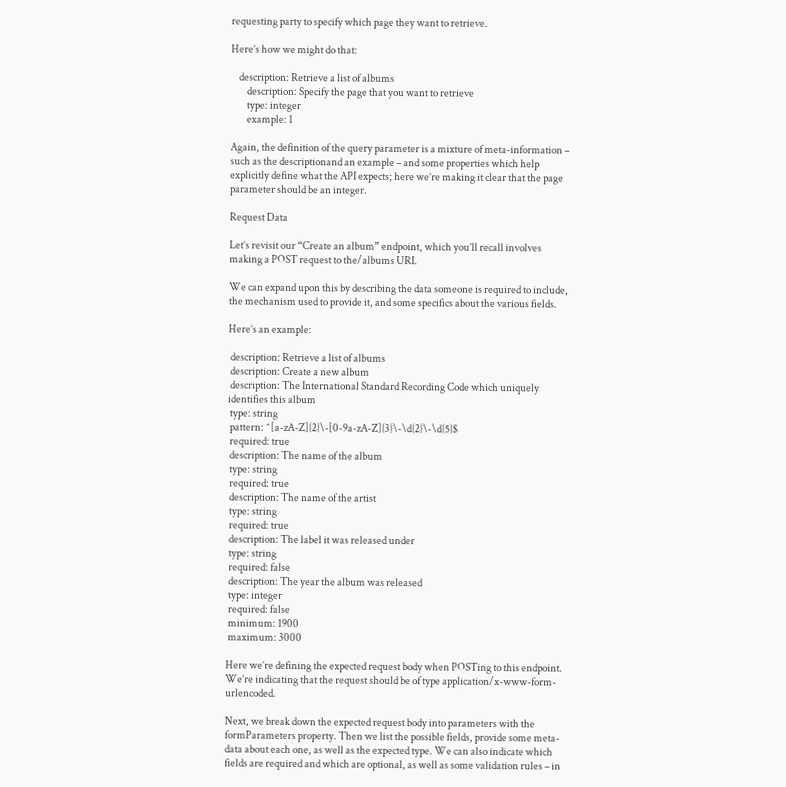requesting party to specify which page they want to retrieve.

Here’s how we might do that:

    description: Retrieve a list of albums
        description: Specify the page that you want to retrieve
        type: integer
        example: 1

Again, the definition of the query parameter is a mixture of meta-information – such as the descriptionand an example – and some properties which help explicitly define what the API expects; here we’re making it clear that the page parameter should be an integer.

Request Data

Let’s revisit our “Create an album” endpoint, which you’ll recall involves making a POST request to the/albums URI.

We can expand upon this by describing the data someone is required to include, the mechanism used to provide it, and some specifics about the various fields.

Here’s an example:

 description: Retrieve a list of albums
 description: Create a new album
 description: The International Standard Recording Code which uniquely identifies this album
 type: string
 pattern: ^[a-zA-Z]{2}\-[0-9a-zA-Z]{3}\-\d{2}\-\d{5}$
 required: true
 description: The name of the album
 type: string
 required: true
 description: The name of the artist
 type: string
 required: true
 description: The label it was released under
 type: string
 required: false
 description: The year the album was released
 type: integer
 required: false
 minimum: 1900
 maximum: 3000

Here we’re defining the expected request body when POSTing to this endpoint. We’re indicating that the request should be of type application/x-www-form-urlencoded.

Next, we break down the expected request body into parameters with the formParameters property. Then we list the possible fields, provide some meta-data about each one, as well as the expected type. We can also indicate which fields are required and which are optional, as well as some validation rules – in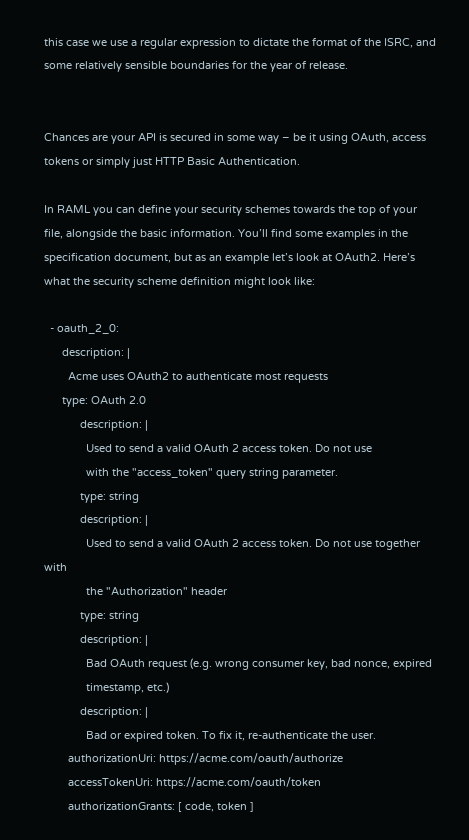this case we use a regular expression to dictate the format of the ISRC, and some relatively sensible boundaries for the year of release.


Chances are your API is secured in some way – be it using OAuth, access tokens or simply just HTTP Basic Authentication.

In RAML you can define your security schemes towards the top of your file, alongside the basic information. You’ll find some examples in the specification document, but as an example let’s look at OAuth2. Here’s what the security scheme definition might look like:

  - oauth_2_0:
      description: |
        Acme uses OAuth2 to authenticate most requests
      type: OAuth 2.0
            description: |
              Used to send a valid OAuth 2 access token. Do not use
              with the "access_token" query string parameter.
            type: string
            description: |
              Used to send a valid OAuth 2 access token. Do not use together with
              the "Authorization" header
            type: string
            description: |
              Bad OAuth request (e.g. wrong consumer key, bad nonce, expired
              timestamp, etc.)
            description: |
              Bad or expired token. To fix it, re-authenticate the user.
        authorizationUri: https://acme.com/oauth/authorize
        accessTokenUri: https://acme.com/oauth/token
        authorizationGrants: [ code, token ]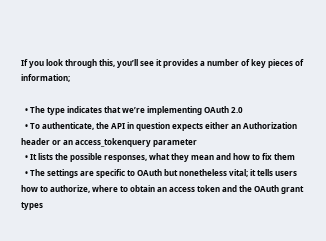If you look through this, you’ll see it provides a number of key pieces of information;

  • The type indicates that we’re implementing OAuth 2.0
  • To authenticate, the API in question expects either an Authorization header or an access_tokenquery parameter
  • It lists the possible responses, what they mean and how to fix them
  • The settings are specific to OAuth but nonetheless vital; it tells users how to authorize, where to obtain an access token and the OAuth grant types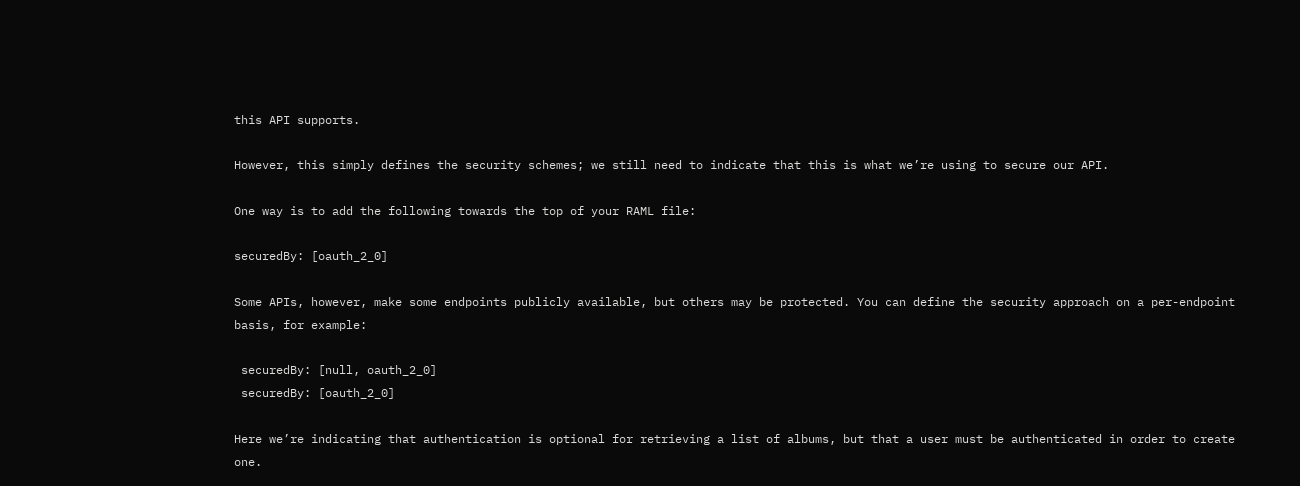this API supports.

However, this simply defines the security schemes; we still need to indicate that this is what we’re using to secure our API.

One way is to add the following towards the top of your RAML file:

securedBy: [oauth_2_0]

Some APIs, however, make some endpoints publicly available, but others may be protected. You can define the security approach on a per-endpoint basis, for example:

 securedBy: [null, oauth_2_0]
 securedBy: [oauth_2_0]

Here we’re indicating that authentication is optional for retrieving a list of albums, but that a user must be authenticated in order to create one.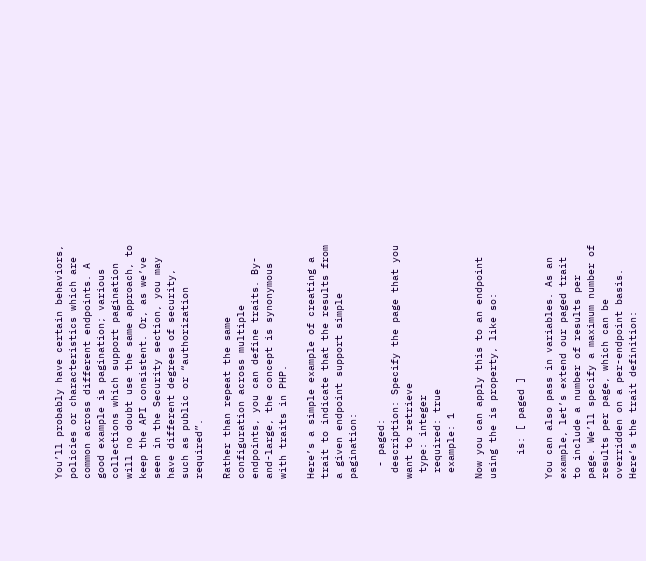You’ll probably have certain behaviors, policies or characteristics which are common across different endpoints. A good example is pagination; various collections which support pagination will no doubt use the same approach, to keep the API consistent. Or, as we’ve seen in the Security section, you may have different degrees of security, such as public or “authorization required”.

Rather than repeat the same configuration across multiple endpoints, you can define traits. By-and-large, the concept is synonymous with traits in PHP.

Here’s a simple example of creating a trait to indicate that the results from a given endpoint support simple pagination:

  - paged:
 description: Specify the page that you want to retrieve
 type: integer
 required: true
 example: 1

Now you can apply this to an endpoint using the is property, like so:

    is: [ paged ]

You can also pass in variables. As an example, let’s extend our paged trait to include a number of results per page. We’ll specify a maximum number of results per page, which can be overridden on a per-endpoint basis. Here’s the trait definition: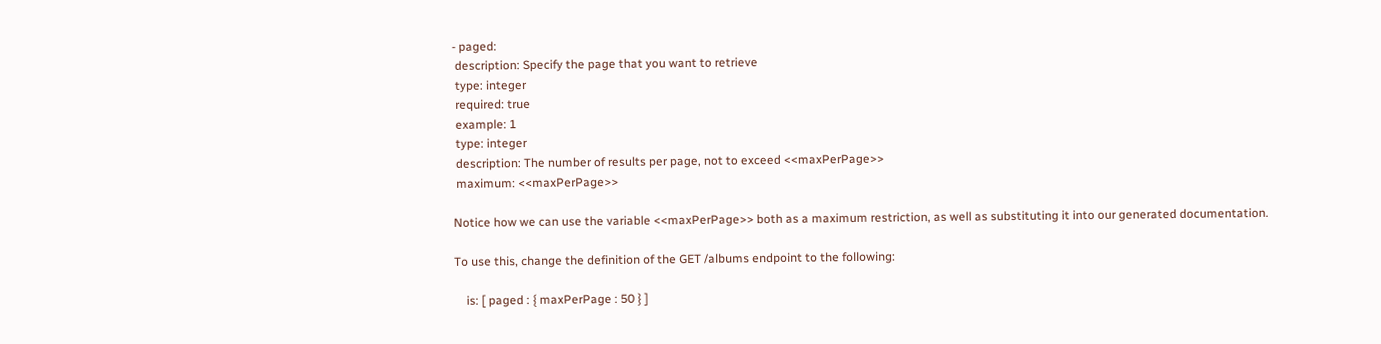- paged:
 description: Specify the page that you want to retrieve
 type: integer
 required: true
 example: 1
 type: integer
 description: The number of results per page, not to exceed <<maxPerPage>>
 maximum: <<maxPerPage>>

Notice how we can use the variable <<maxPerPage>> both as a maximum restriction, as well as substituting it into our generated documentation.

To use this, change the definition of the GET /albums endpoint to the following:

    is: [ paged : { maxPerPage : 50 } ]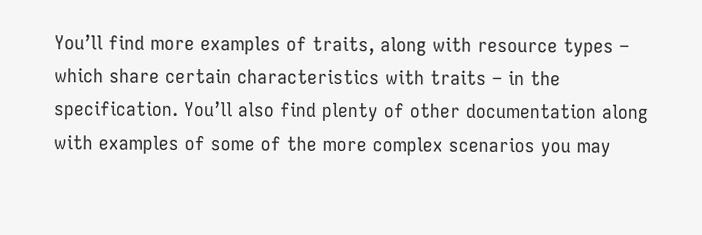You’ll find more examples of traits, along with resource types – which share certain characteristics with traits – in the specification. You’ll also find plenty of other documentation along with examples of some of the more complex scenarios you may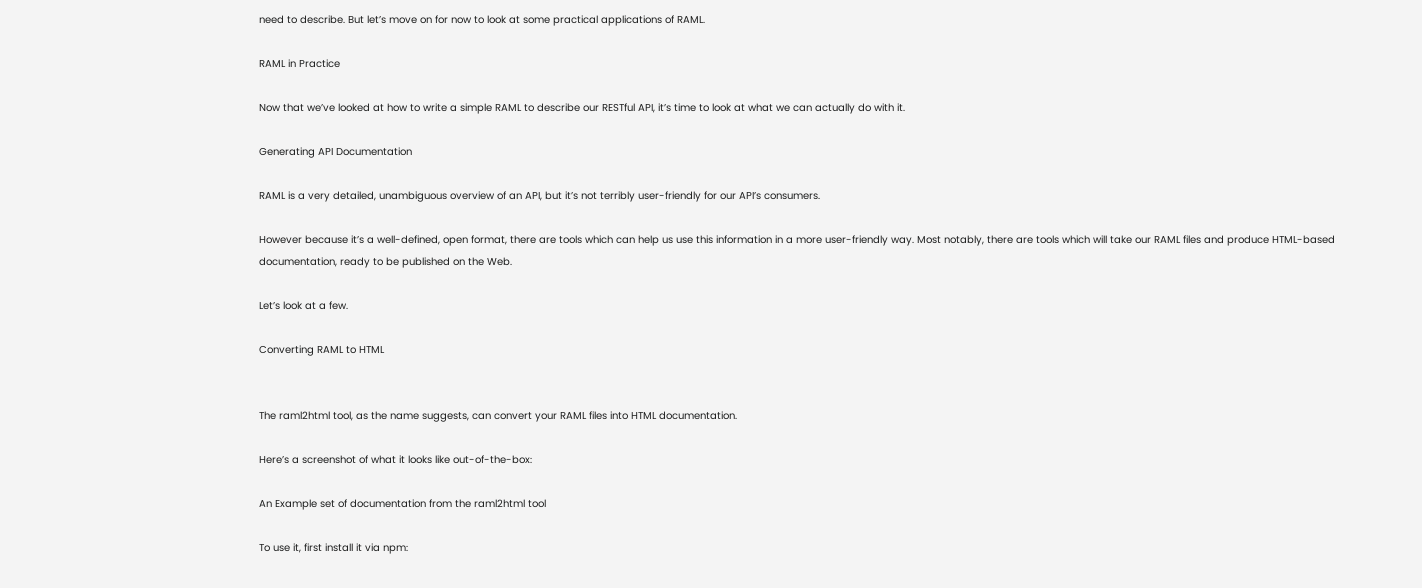need to describe. But let’s move on for now to look at some practical applications of RAML.

RAML in Practice

Now that we’ve looked at how to write a simple RAML to describe our RESTful API, it’s time to look at what we can actually do with it.

Generating API Documentation

RAML is a very detailed, unambiguous overview of an API, but it’s not terribly user-friendly for our API’s consumers.

However because it’s a well-defined, open format, there are tools which can help us use this information in a more user-friendly way. Most notably, there are tools which will take our RAML files and produce HTML-based documentation, ready to be published on the Web.

Let’s look at a few.

Converting RAML to HTML


The raml2html tool, as the name suggests, can convert your RAML files into HTML documentation.

Here’s a screenshot of what it looks like out-of-the-box:

An Example set of documentation from the raml2html tool

To use it, first install it via npm: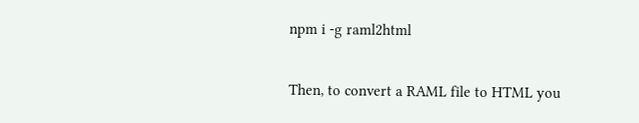npm i -g raml2html

Then, to convert a RAML file to HTML you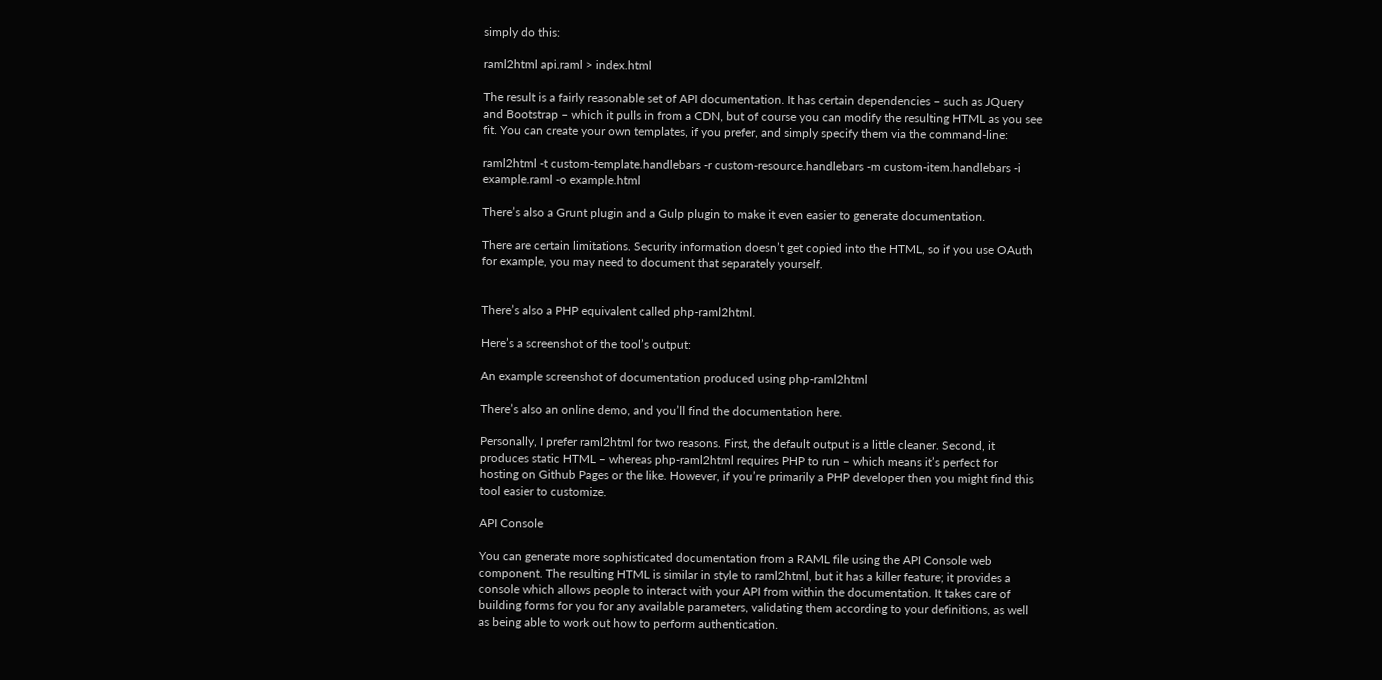simply do this:

raml2html api.raml > index.html

The result is a fairly reasonable set of API documentation. It has certain dependencies – such as JQuery and Bootstrap – which it pulls in from a CDN, but of course you can modify the resulting HTML as you see fit. You can create your own templates, if you prefer, and simply specify them via the command-line:

raml2html -t custom-template.handlebars -r custom-resource.handlebars -m custom-item.handlebars -i example.raml -o example.html

There’s also a Grunt plugin and a Gulp plugin to make it even easier to generate documentation.

There are certain limitations. Security information doesn’t get copied into the HTML, so if you use OAuth for example, you may need to document that separately yourself.


There’s also a PHP equivalent called php-raml2html.

Here’s a screenshot of the tool’s output:

An example screenshot of documentation produced using php-raml2html

There’s also an online demo, and you’ll find the documentation here.

Personally, I prefer raml2html for two reasons. First, the default output is a little cleaner. Second, it produces static HTML – whereas php-raml2html requires PHP to run – which means it’s perfect for hosting on Github Pages or the like. However, if you’re primarily a PHP developer then you might find this tool easier to customize.

API Console

You can generate more sophisticated documentation from a RAML file using the API Console web component. The resulting HTML is similar in style to raml2html, but it has a killer feature; it provides a console which allows people to interact with your API from within the documentation. It takes care of building forms for you for any available parameters, validating them according to your definitions, as well as being able to work out how to perform authentication.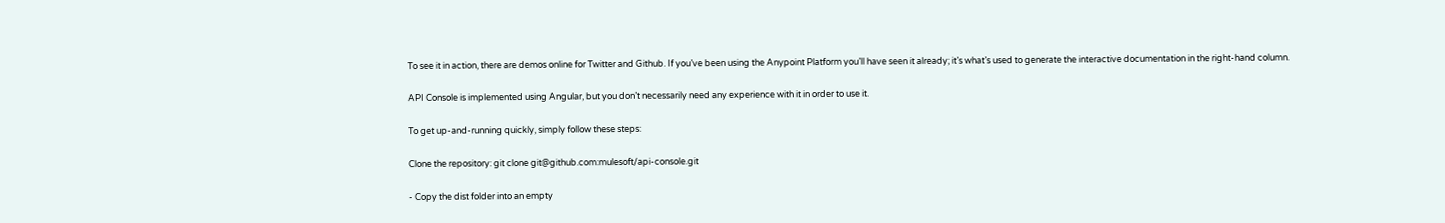To see it in action, there are demos online for Twitter and Github. If you’ve been using the Anypoint Platform you’ll have seen it already; it’s what’s used to generate the interactive documentation in the right-hand column.

API Console is implemented using Angular, but you don’t necessarily need any experience with it in order to use it.

To get up-and-running quickly, simply follow these steps:

Clone the repository: git clone git@github.com:mulesoft/api-console.git

- Copy the dist folder into an empty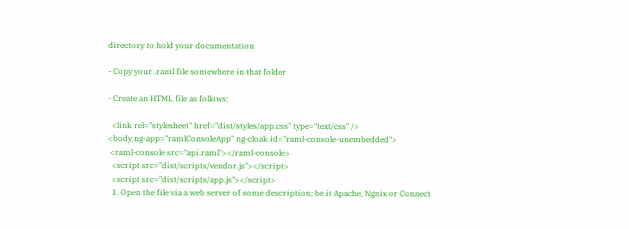directory to hold your documentation

- Copy your .raml file somewhere in that folder

- Create an HTML file as follows:

  <link rel="stylesheet" href="dist/styles/app.css" type="text/css" />
<body ng-app="ramlConsoleApp" ng-cloak id="raml-console-unembedded">
 <raml-console src="api.raml"></raml-console>
  <script src="dist/scripts/vendor.js"></script>
  <script src="dist/scripts/app.js"></script>
  1. Open the file via a web server of some description; be it Apache, Ngnix or Connect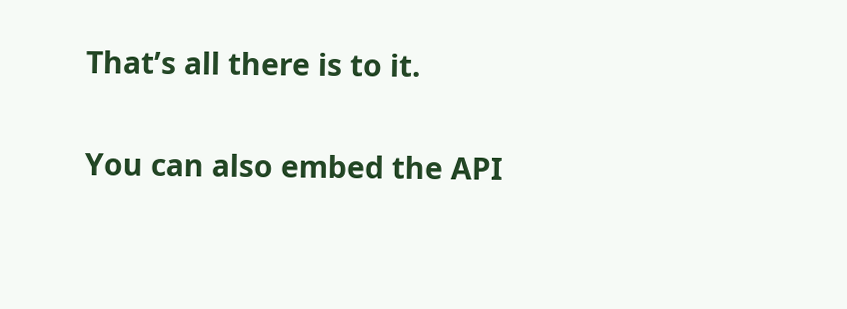That’s all there is to it.

You can also embed the API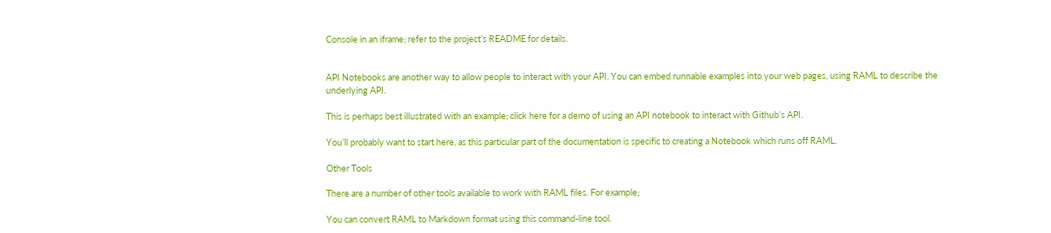Console in an iframe; refer to the project’s README for details.


API Notebooks are another way to allow people to interact with your API. You can embed runnable examples into your web pages, using RAML to describe the underlying API.

This is perhaps best illustrated with an example; click here for a demo of using an API notebook to interact with Github’s API.

You’ll probably want to start here, as this particular part of the documentation is specific to creating a Notebook which runs off RAML.

Other Tools

There are a number of other tools available to work with RAML files. For example;

You can convert RAML to Markdown format using this command-line tool.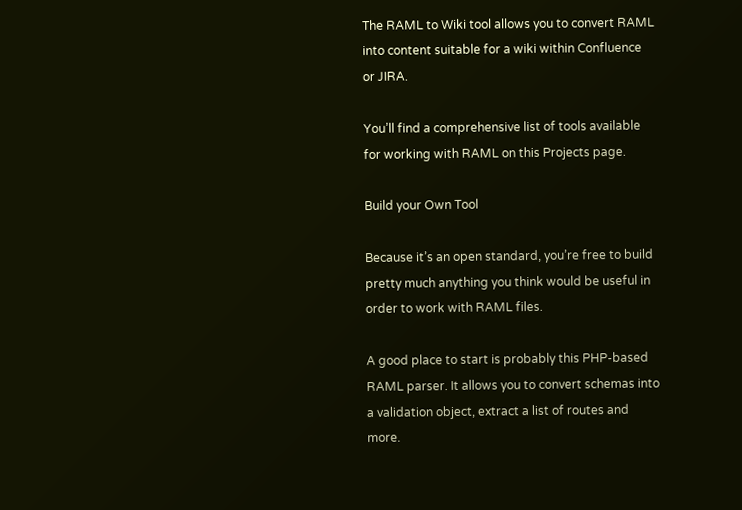The RAML to Wiki tool allows you to convert RAML into content suitable for a wiki within Confluence or JIRA.

You’ll find a comprehensive list of tools available for working with RAML on this Projects page.

Build your Own Tool

Because it’s an open standard, you’re free to build pretty much anything you think would be useful in order to work with RAML files.

A good place to start is probably this PHP-based RAML parser. It allows you to convert schemas into a validation object, extract a list of routes and more.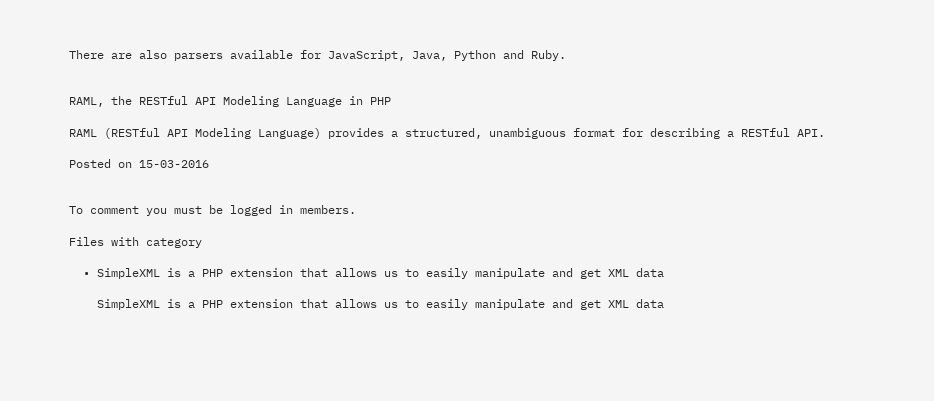There are also parsers available for JavaScript, Java, Python and Ruby.


RAML, the RESTful API Modeling Language in PHP

RAML (RESTful API Modeling Language) provides a structured, unambiguous format for describing a RESTful API.

Posted on 15-03-2016


To comment you must be logged in members.

Files with category

  • SimpleXML is a PHP extension that allows us to easily manipulate and get XML data

    SimpleXML is a PHP extension that allows us to easily manipulate and get XML data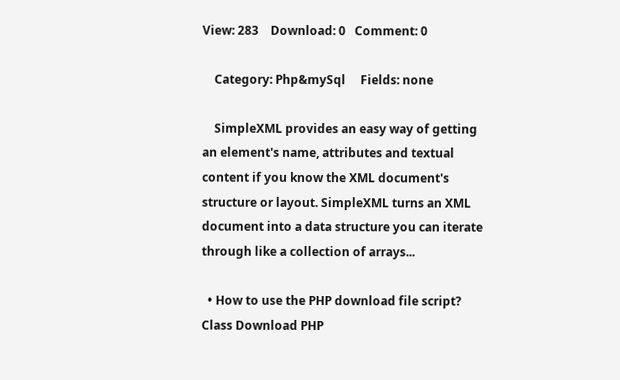View: 283    Download: 0   Comment: 0

    Category: Php&mySql     Fields: none

    SimpleXML provides an easy way of getting an element's name, attributes and textual content if you know the XML document's structure or layout. SimpleXML turns an XML document into a data structure you can iterate through like a collection of arrays...

  • How to use the PHP download file script? Class Download PHP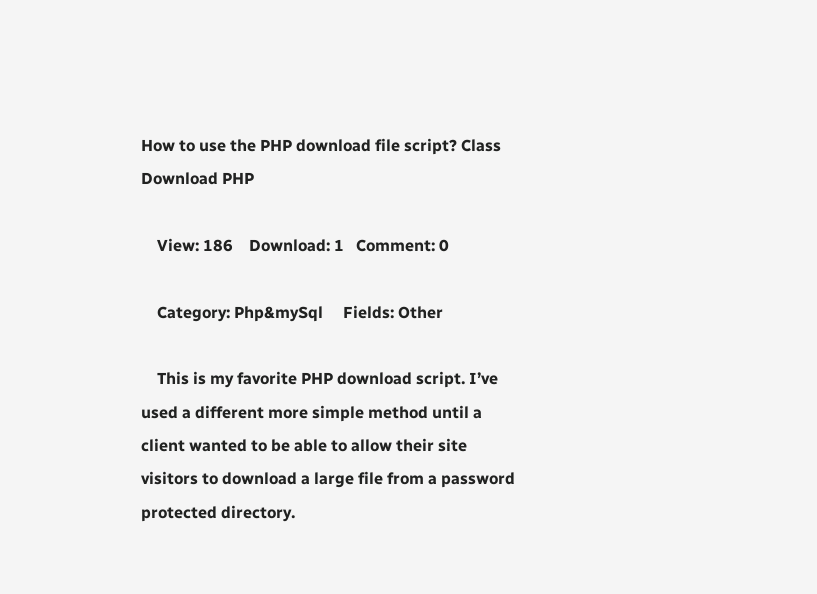How to use the PHP download file script? Class Download PHP

    View: 186    Download: 1   Comment: 0

    Category: Php&mySql     Fields: Other

    This is my favorite PHP download script. I’ve used a different more simple method until a client wanted to be able to allow their site visitors to download a large file from a password protected directory.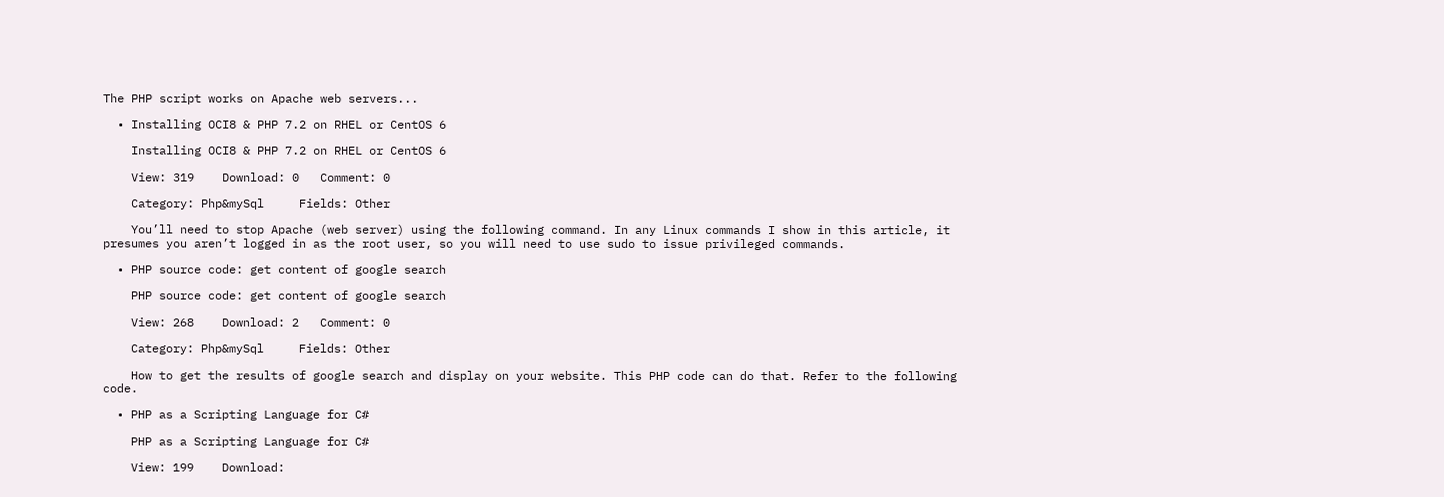The PHP script works on Apache web servers...

  • Installing OCI8 & PHP 7.2 on RHEL or CentOS 6

    Installing OCI8 & PHP 7.2 on RHEL or CentOS 6

    View: 319    Download: 0   Comment: 0

    Category: Php&mySql     Fields: Other

    You’ll need to stop Apache (web server) using the following command. In any Linux commands I show in this article, it presumes you aren’t logged in as the root user, so you will need to use sudo to issue privileged commands.

  • PHP source code: get content of google search

    PHP source code: get content of google search

    View: 268    Download: 2   Comment: 0

    Category: Php&mySql     Fields: Other

    How to get the results of google search and display on your website. This PHP code can do that. Refer to the following code.

  • PHP as a Scripting Language for C#

    PHP as a Scripting Language for C#

    View: 199    Download: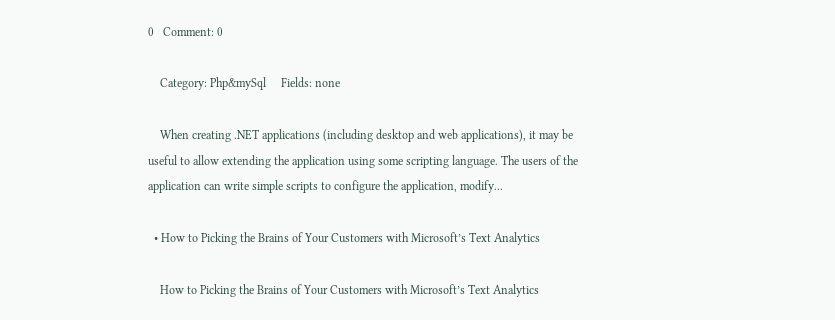0   Comment: 0

    Category: Php&mySql     Fields: none

    When creating .NET applications (including desktop and web applications), it may be useful to allow extending the application using some scripting language. The users of the application can write simple scripts to configure the application, modify...

  • How to Picking the Brains of Your Customers with Microsoft’s Text Analytics

    How to Picking the Brains of Your Customers with Microsoft’s Text Analytics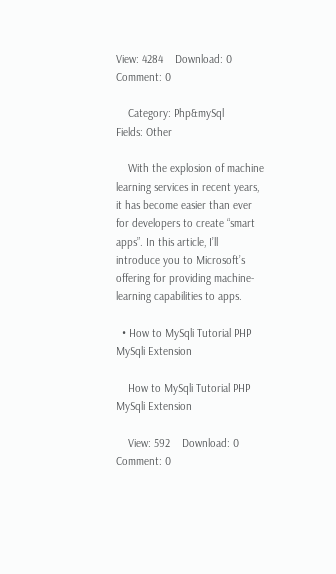View: 4284    Download: 0   Comment: 0

    Category: Php&mySql     Fields: Other

    With the explosion of machine learning services in recent years, it has become easier than ever for developers to create “smart apps”. In this article, I’ll introduce you to Microsoft’s offering for providing machine-learning capabilities to apps.

  • How to MySqli Tutorial PHP MySqli Extension

    How to MySqli Tutorial PHP MySqli Extension

    View: 592    Download: 0   Comment: 0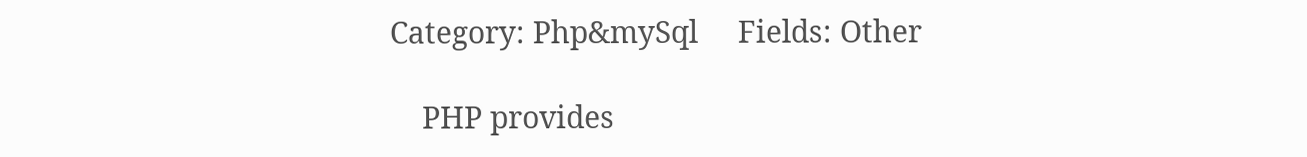Category: Php&mySql     Fields: Other

    PHP provides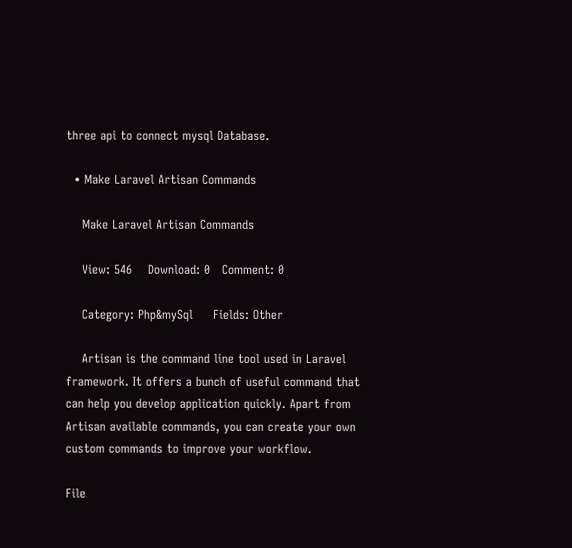three api to connect mysql Database.

  • Make Laravel Artisan Commands

    Make Laravel Artisan Commands

    View: 546    Download: 0   Comment: 0

    Category: Php&mySql     Fields: Other

    Artisan is the command line tool used in Laravel framework. It offers a bunch of useful command that can help you develop application quickly. Apart from Artisan available commands, you can create your own custom commands to improve your workflow.

File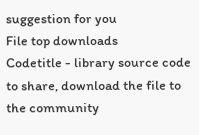suggestion for you
File top downloads
Codetitle - library source code to share, download the file to the community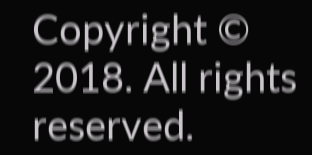Copyright © 2018. All rights reserved.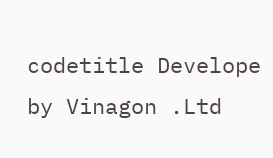codetitle Develope by Vinagon .Ltd